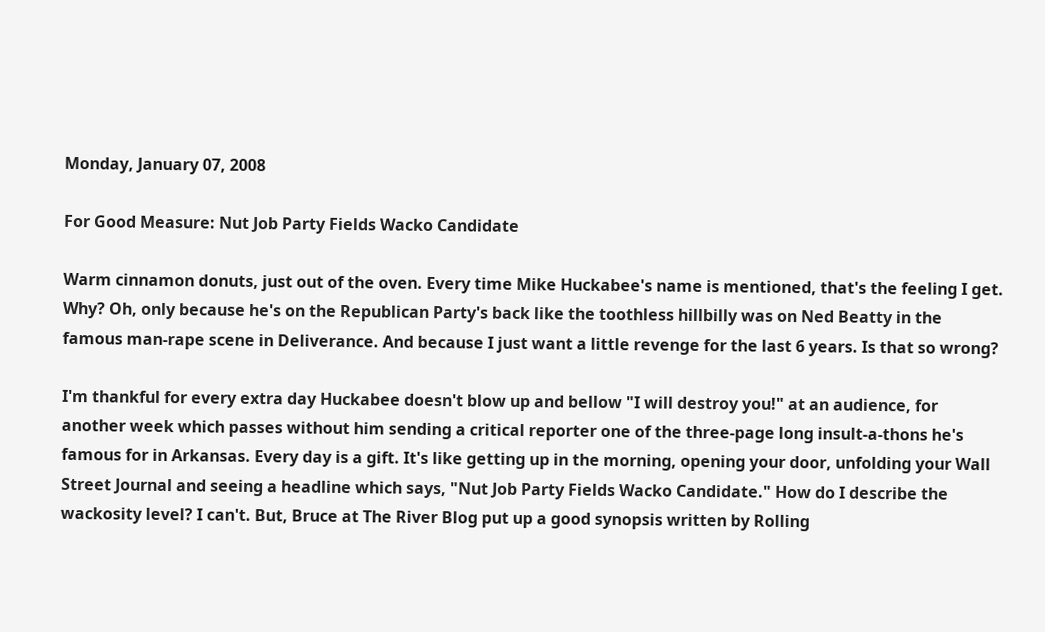Monday, January 07, 2008

For Good Measure: Nut Job Party Fields Wacko Candidate

Warm cinnamon donuts, just out of the oven. Every time Mike Huckabee's name is mentioned, that's the feeling I get. Why? Oh, only because he's on the Republican Party's back like the toothless hillbilly was on Ned Beatty in the famous man-rape scene in Deliverance. And because I just want a little revenge for the last 6 years. Is that so wrong?

I'm thankful for every extra day Huckabee doesn't blow up and bellow "I will destroy you!" at an audience, for another week which passes without him sending a critical reporter one of the three-page long insult-a-thons he's famous for in Arkansas. Every day is a gift. It's like getting up in the morning, opening your door, unfolding your Wall Street Journal and seeing a headline which says, "Nut Job Party Fields Wacko Candidate." How do I describe the wackosity level? I can't. But, Bruce at The River Blog put up a good synopsis written by Rolling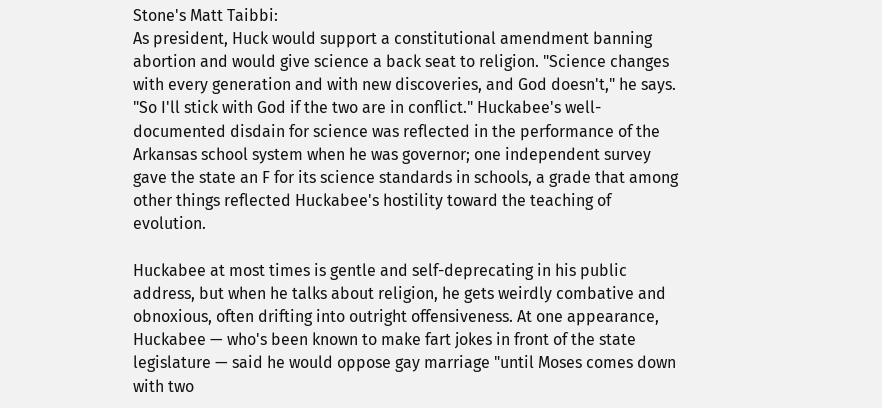Stone's Matt Taibbi:
As president, Huck would support a constitutional amendment banning abortion and would give science a back seat to religion. "Science changes with every generation and with new discoveries, and God doesn't," he says. "So I'll stick with God if the two are in conflict." Huckabee's well-documented disdain for science was reflected in the performance of the Arkansas school system when he was governor; one independent survey gave the state an F for its science standards in schools, a grade that among other things reflected Huckabee's hostility toward the teaching of evolution.

Huckabee at most times is gentle and self-deprecating in his public address, but when he talks about religion, he gets weirdly combative and obnoxious, often drifting into outright offensiveness. At one appearance, Huckabee — who's been known to make fart jokes in front of the state legislature — said he would oppose gay marriage "until Moses comes down with two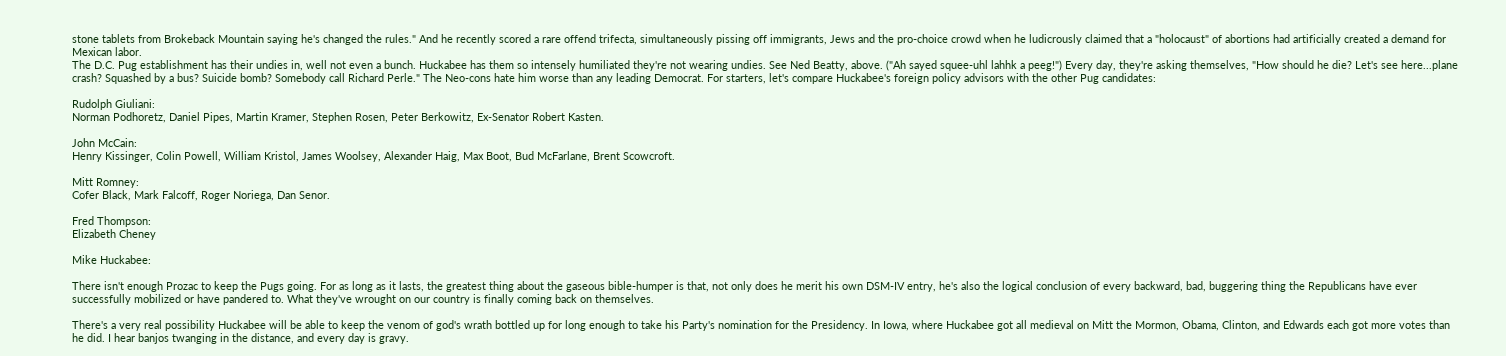stone tablets from Brokeback Mountain saying he's changed the rules." And he recently scored a rare offend trifecta, simultaneously pissing off immigrants, Jews and the pro-choice crowd when he ludicrously claimed that a "holocaust" of abortions had artificially created a demand for Mexican labor.
The D.C. Pug establishment has their undies in, well not even a bunch. Huckabee has them so intensely humiliated they're not wearing undies. See Ned Beatty, above. ("Ah sayed squee-uhl lahhk a peeg!") Every day, they're asking themselves, "How should he die? Let's see here...plane crash? Squashed by a bus? Suicide bomb? Somebody call Richard Perle." The Neo-cons hate him worse than any leading Democrat. For starters, let's compare Huckabee's foreign policy advisors with the other Pug candidates:

Rudolph Giuliani:
Norman Podhoretz, Daniel Pipes, Martin Kramer, Stephen Rosen, Peter Berkowitz, Ex-Senator Robert Kasten.

John McCain:
Henry Kissinger, Colin Powell, William Kristol, James Woolsey, Alexander Haig, Max Boot, Bud McFarlane, Brent Scowcroft.

Mitt Romney:
Cofer Black, Mark Falcoff, Roger Noriega, Dan Senor.

Fred Thompson:
Elizabeth Cheney

Mike Huckabee:

There isn't enough Prozac to keep the Pugs going. For as long as it lasts, the greatest thing about the gaseous bible-humper is that, not only does he merit his own DSM-IV entry, he's also the logical conclusion of every backward, bad, buggering thing the Republicans have ever successfully mobilized or have pandered to. What they've wrought on our country is finally coming back on themselves.

There's a very real possibility Huckabee will be able to keep the venom of god's wrath bottled up for long enough to take his Party's nomination for the Presidency. In Iowa, where Huckabee got all medieval on Mitt the Mormon, Obama, Clinton, and Edwards each got more votes than he did. I hear banjos twanging in the distance, and every day is gravy.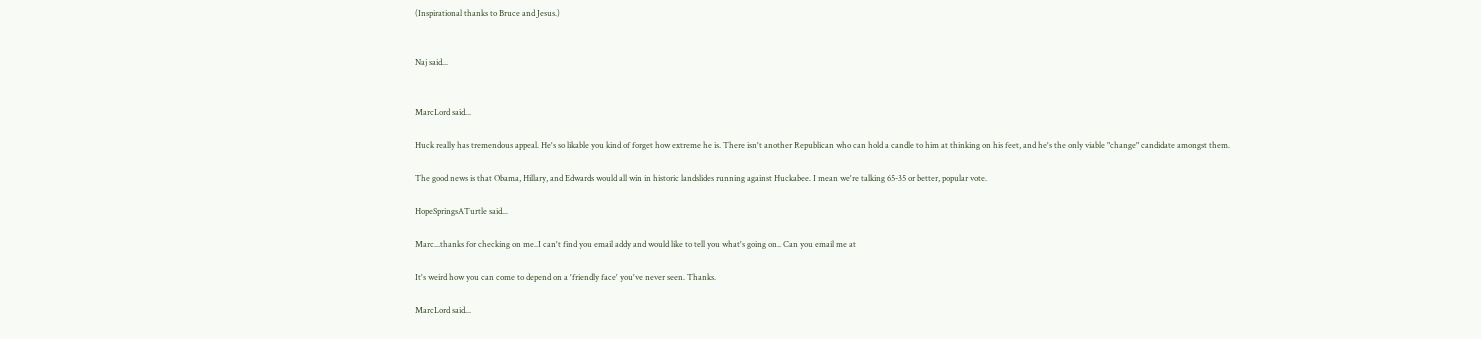(Inspirational thanks to Bruce and Jesus.)


Naj said...


MarcLord said...

Huck really has tremendous appeal. He's so likable you kind of forget how extreme he is. There isn't another Republican who can hold a candle to him at thinking on his feet, and he's the only viable "change" candidate amongst them.

The good news is that Obama, Hillary, and Edwards would all win in historic landslides running against Huckabee. I mean we're talking 65-35 or better, popular vote.

HopeSpringsATurtle said...

Marc...thanks for checking on me..I can't find you email addy and would like to tell you what's going on.. Can you email me at

It's weird how you can come to depend on a 'friendly face' you've never seen. Thanks.

MarcLord said...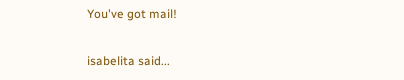You've got mail!

isabelita said...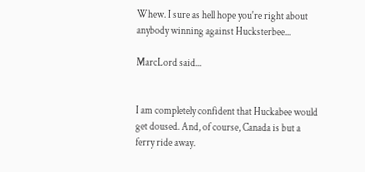Whew. I sure as hell hope you're right about anybody winning against Hucksterbee...

MarcLord said...


I am completely confident that Huckabee would get doused. And, of course, Canada is but a ferry ride away.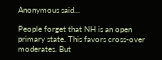Anonymous said...

People forget that NH is an open primary state. This favors cross-over moderates. But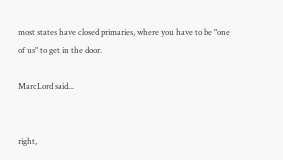most states have closed primaries, where you have to be "one of us" to get in the door.

MarcLord said...


right,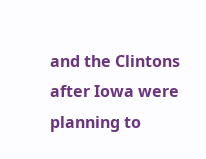and the Clintons after Iowa were planning to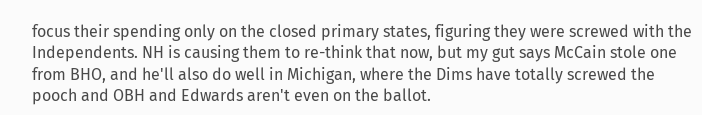focus their spending only on the closed primary states, figuring they were screwed with the Independents. NH is causing them to re-think that now, but my gut says McCain stole one from BHO, and he'll also do well in Michigan, where the Dims have totally screwed the pooch and OBH and Edwards aren't even on the ballot.